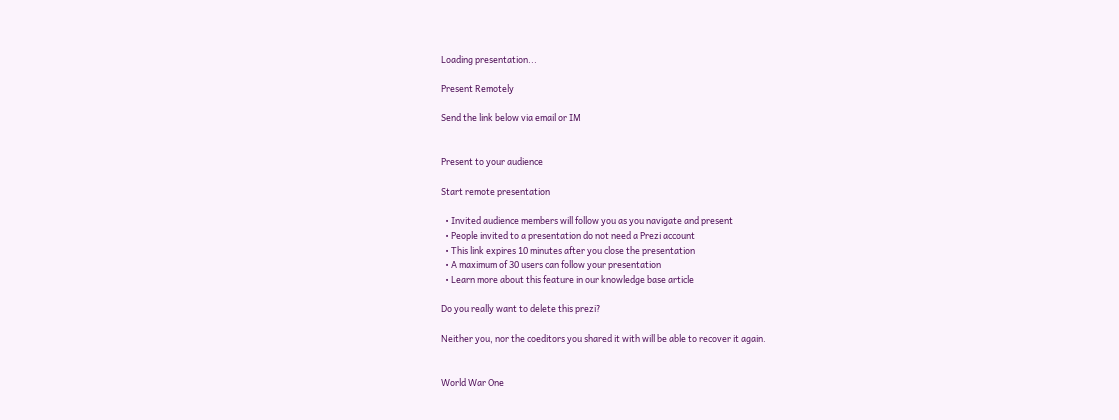Loading presentation...

Present Remotely

Send the link below via email or IM


Present to your audience

Start remote presentation

  • Invited audience members will follow you as you navigate and present
  • People invited to a presentation do not need a Prezi account
  • This link expires 10 minutes after you close the presentation
  • A maximum of 30 users can follow your presentation
  • Learn more about this feature in our knowledge base article

Do you really want to delete this prezi?

Neither you, nor the coeditors you shared it with will be able to recover it again.


World War One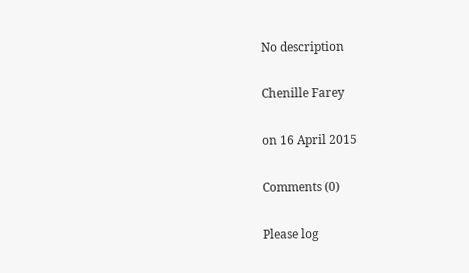No description

Chenille Farey

on 16 April 2015

Comments (0)

Please log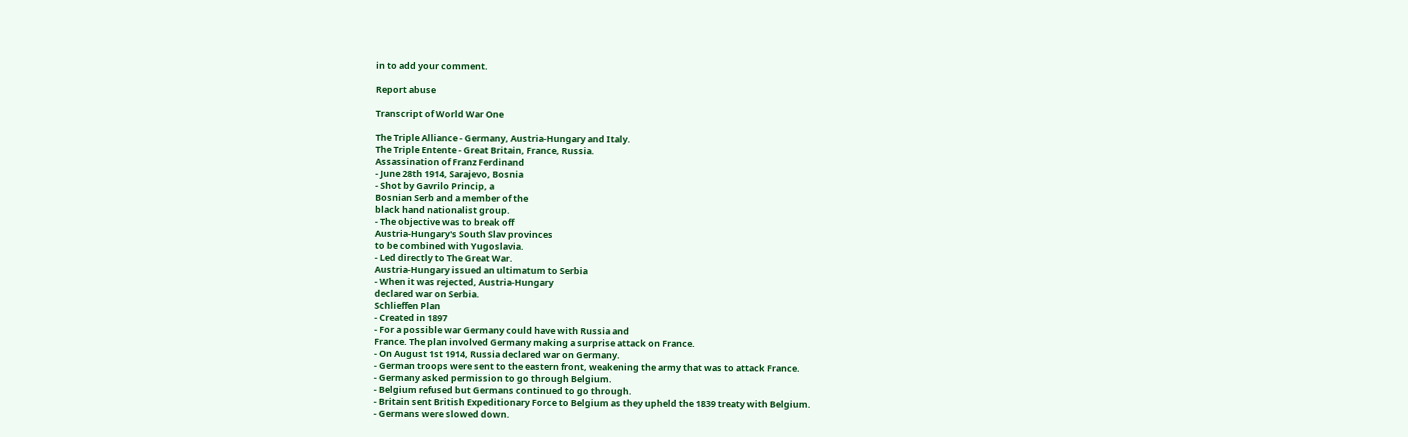in to add your comment.

Report abuse

Transcript of World War One

The Triple Alliance - Germany, Austria-Hungary and Italy.
The Triple Entente - Great Britain, France, Russia.
Assassination of Franz Ferdinand
- June 28th 1914, Sarajevo, Bosnia
- Shot by Gavrilo Princip, a
Bosnian Serb and a member of the
black hand nationalist group.
- The objective was to break off
Austria-Hungary's South Slav provinces
to be combined with Yugoslavia.
- Led directly to The Great War.
Austria-Hungary issued an ultimatum to Serbia
- When it was rejected, Austria-Hungary
declared war on Serbia.
Schlieffen Plan
- Created in 1897
- For a possible war Germany could have with Russia and
France. The plan involved Germany making a surprise attack on France.
- On August 1st 1914, Russia declared war on Germany.
- German troops were sent to the eastern front, weakening the army that was to attack France.
- Germany asked permission to go through Belgium.
- Belgium refused but Germans continued to go through.
- Britain sent British Expeditionary Force to Belgium as they upheld the 1839 treaty with Belgium.
- Germans were slowed down.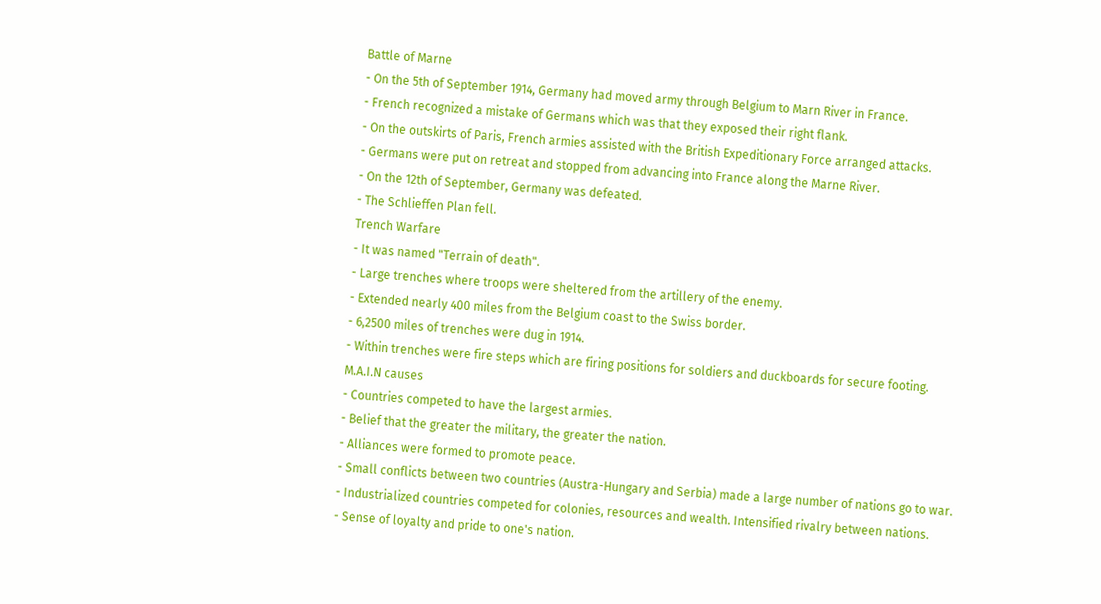Battle of Marne
- On the 5th of September 1914, Germany had moved army through Belgium to Marn River in France.
- French recognized a mistake of Germans which was that they exposed their right flank.
- On the outskirts of Paris, French armies assisted with the British Expeditionary Force arranged attacks.
- Germans were put on retreat and stopped from advancing into France along the Marne River.
- On the 12th of September, Germany was defeated.
- The Schlieffen Plan fell.
Trench Warfare
- It was named "Terrain of death".
- Large trenches where troops were sheltered from the artillery of the enemy.
- Extended nearly 400 miles from the Belgium coast to the Swiss border.
- 6,2500 miles of trenches were dug in 1914.
- Within trenches were fire steps which are firing positions for soldiers and duckboards for secure footing.
M.A.I.N causes
- Countries competed to have the largest armies.
- Belief that the greater the military, the greater the nation.
- Alliances were formed to promote peace.
- Small conflicts between two countries (Austra-Hungary and Serbia) made a large number of nations go to war.
- Industrialized countries competed for colonies, resources and wealth. Intensified rivalry between nations.
- Sense of loyalty and pride to one's nation.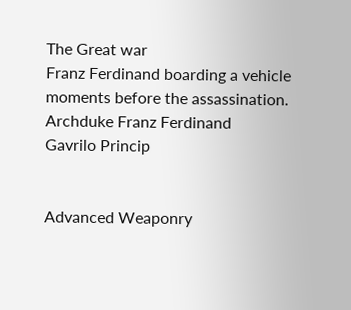The Great war
Franz Ferdinand boarding a vehicle moments before the assassination.
Archduke Franz Ferdinand
Gavrilo Princip


Advanced Weaponry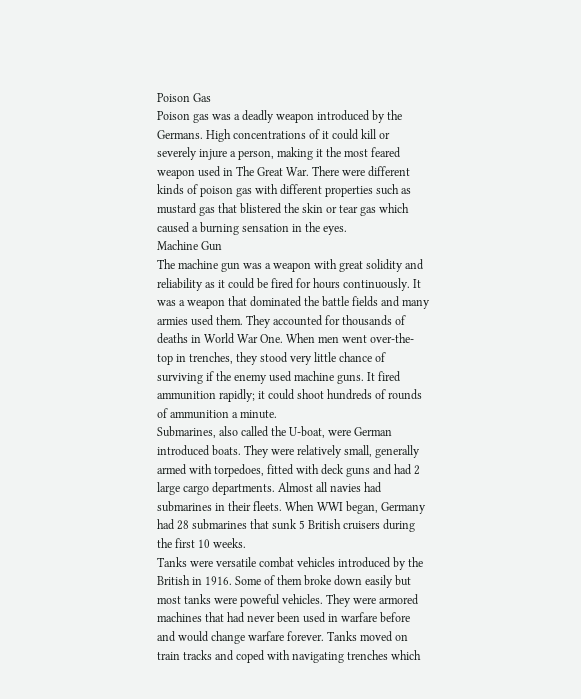Poison Gas
Poison gas was a deadly weapon introduced by the Germans. High concentrations of it could kill or severely injure a person, making it the most feared weapon used in The Great War. There were different kinds of poison gas with different properties such as mustard gas that blistered the skin or tear gas which caused a burning sensation in the eyes.
Machine Gun
The machine gun was a weapon with great solidity and reliability as it could be fired for hours continuously. It was a weapon that dominated the battle fields and many armies used them. They accounted for thousands of deaths in World War One. When men went over-the-top in trenches, they stood very little chance of surviving if the enemy used machine guns. It fired ammunition rapidly; it could shoot hundreds of rounds of ammunition a minute.
Submarines, also called the U-boat, were German introduced boats. They were relatively small, generally armed with torpedoes, fitted with deck guns and had 2 large cargo departments. Almost all navies had submarines in their fleets. When WWI began, Germany had 28 submarines that sunk 5 British cruisers during the first 10 weeks.
Tanks were versatile combat vehicles introduced by the British in 1916. Some of them broke down easily but most tanks were poweful vehicles. They were armored machines that had never been used in warfare before and would change warfare forever. Tanks moved on train tracks and coped with navigating trenches which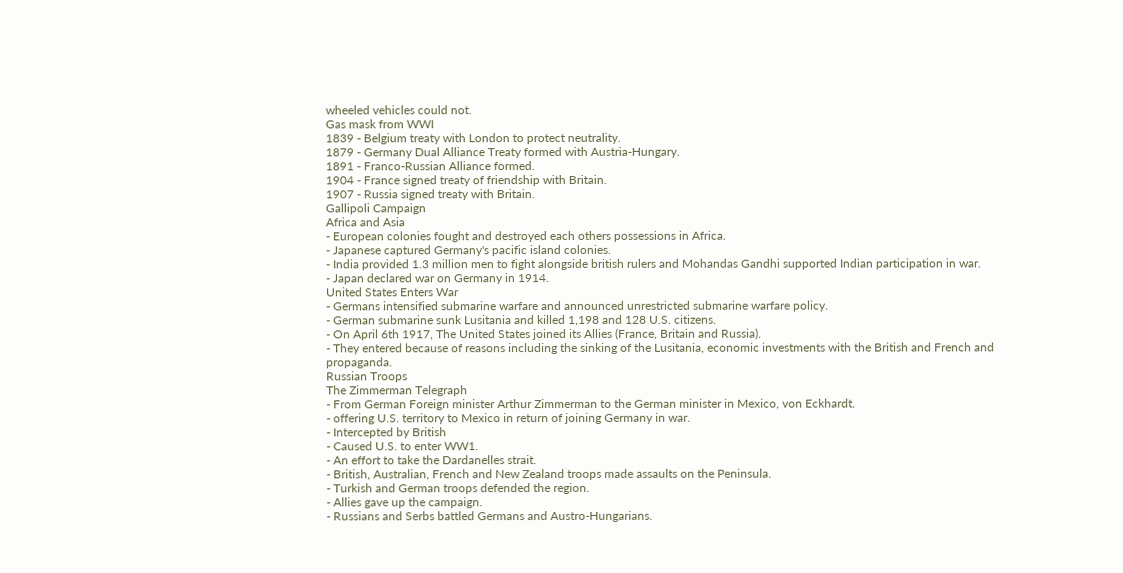wheeled vehicles could not.
Gas mask from WWI
1839 - Belgium treaty with London to protect neutrality.
1879 - Germany Dual Alliance Treaty formed with Austria-Hungary.
1891 - Franco-Russian Alliance formed.
1904 - France signed treaty of friendship with Britain.
1907 - Russia signed treaty with Britain.
Gallipoli Campaign
Africa and Asia
- European colonies fought and destroyed each others possessions in Africa.
- Japanese captured Germany's pacific island colonies.
- India provided 1.3 million men to fight alongside british rulers and Mohandas Gandhi supported Indian participation in war.
- Japan declared war on Germany in 1914.
United States Enters War
- Germans intensified submarine warfare and announced unrestricted submarine warfare policy.
- German submarine sunk Lusitania and killed 1,198 and 128 U.S. citizens.
- On April 6th 1917, The United States joined its Allies (France, Britain and Russia).
- They entered because of reasons including the sinking of the Lusitania, economic investments with the British and French and propaganda.
Russian Troops
The Zimmerman Telegraph
- From German Foreign minister Arthur Zimmerman to the German minister in Mexico, von Eckhardt.
- offering U.S. territory to Mexico in return of joining Germany in war.
- Intercepted by British
- Caused U.S. to enter WW1.
- An effort to take the Dardanelles strait.
- British, Australian, French and New Zealand troops made assaults on the Peninsula.
- Turkish and German troops defended the region.
- Allies gave up the campaign.
- Russians and Serbs battled Germans and Austro-Hungarians.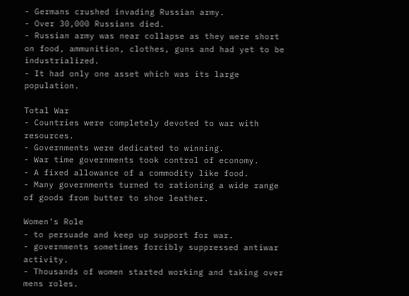- Germans crushed invading Russian army.
- Over 30,000 Russians died.
- Russian army was near collapse as they were short on food, ammunition, clothes, guns and had yet to be industrialized.
- It had only one asset which was its large population.

Total War
- Countries were completely devoted to war with resources.
- Governments were dedicated to winning.
- War time governments took control of economy.
- A fixed allowance of a commodity like food.
- Many governments turned to rationing a wide range of goods from butter to shoe leather.

Women's Role
- to persuade and keep up support for war.
- governments sometimes forcibly suppressed antiwar activity.
- Thousands of women started working and taking over mens roles.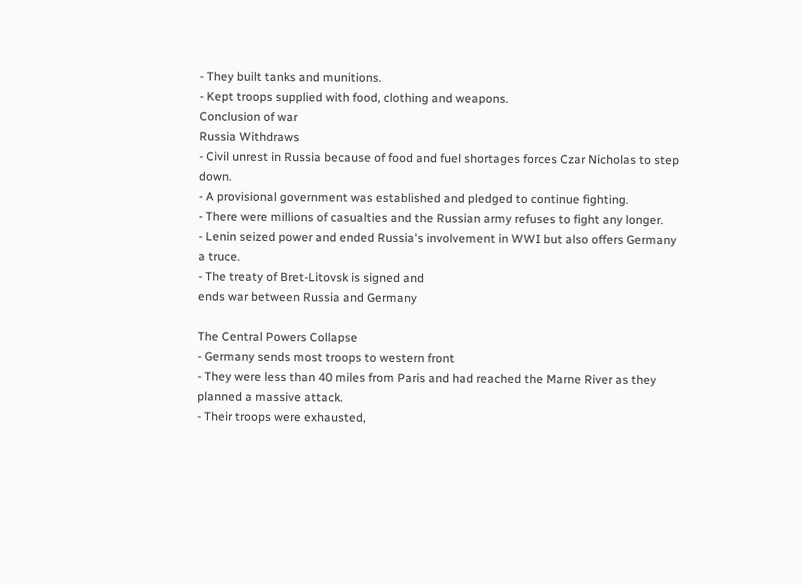- They built tanks and munitions.
- Kept troops supplied with food, clothing and weapons.
Conclusion of war
Russia Withdraws
- Civil unrest in Russia because of food and fuel shortages forces Czar Nicholas to step down.
- A provisional government was established and pledged to continue fighting.
- There were millions of casualties and the Russian army refuses to fight any longer.
- Lenin seized power and ended Russia's involvement in WWI but also offers Germany a truce.
- The treaty of Bret-Litovsk is signed and
ends war between Russia and Germany

The Central Powers Collapse
- Germany sends most troops to western front
- They were less than 40 miles from Paris and had reached the Marne River as they planned a massive attack.
- Their troops were exhausted,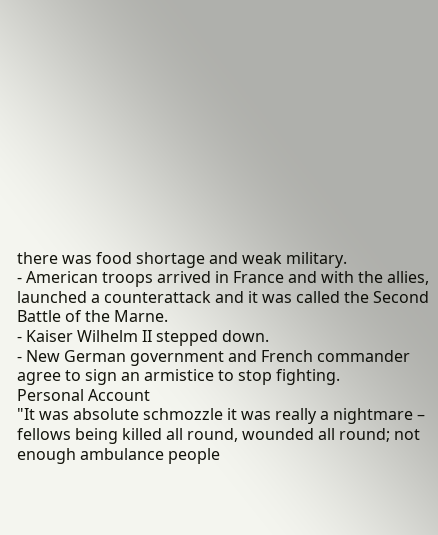there was food shortage and weak military.
- American troops arrived in France and with the allies, launched a counterattack and it was called the Second Battle of the Marne.
- Kaiser Wilhelm II stepped down.
- New German government and French commander agree to sign an armistice to stop fighting.
Personal Account
"It was absolute schmozzle it was really a nightmare – fellows being killed all round, wounded all round; not enough ambulance people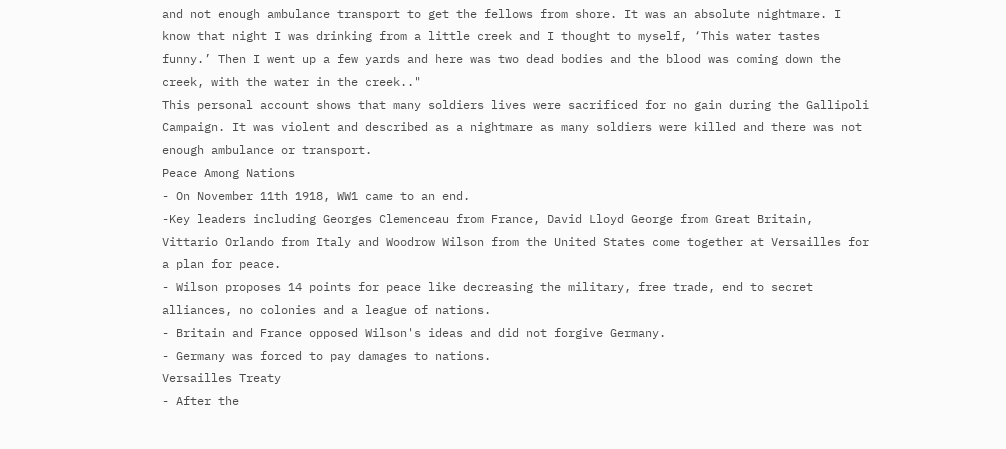and not enough ambulance transport to get the fellows from shore. It was an absolute nightmare. I know that night I was drinking from a little creek and I thought to myself, ‘This water tastes funny.’ Then I went up a few yards and here was two dead bodies and the blood was coming down the creek, with the water in the creek.."
This personal account shows that many soldiers lives were sacrificed for no gain during the Gallipoli Campaign. It was violent and described as a nightmare as many soldiers were killed and there was not enough ambulance or transport.
Peace Among Nations
- On November 11th 1918, WW1 came to an end.
-Key leaders including Georges Clemenceau from France, David Lloyd George from Great Britain, Vittario Orlando from Italy and Woodrow Wilson from the United States come together at Versailles for a plan for peace.
- Wilson proposes 14 points for peace like decreasing the military, free trade, end to secret alliances, no colonies and a league of nations.
- Britain and France opposed Wilson's ideas and did not forgive Germany.
- Germany was forced to pay damages to nations.
Versailles Treaty
- After the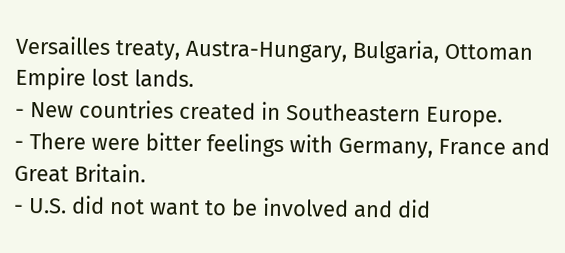Versailles treaty, Austra-Hungary, Bulgaria, Ottoman Empire lost lands.
- New countries created in Southeastern Europe.
- There were bitter feelings with Germany, France and Great Britain.
- U.S. did not want to be involved and did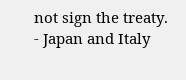not sign the treaty.
- Japan and Italy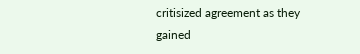critisized agreement as they gained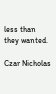less than they wanted.

Czar Nicholas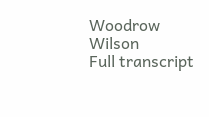Woodrow Wilson
Full transcript